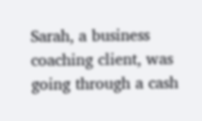Sarah, a business coaching client, was going through a cash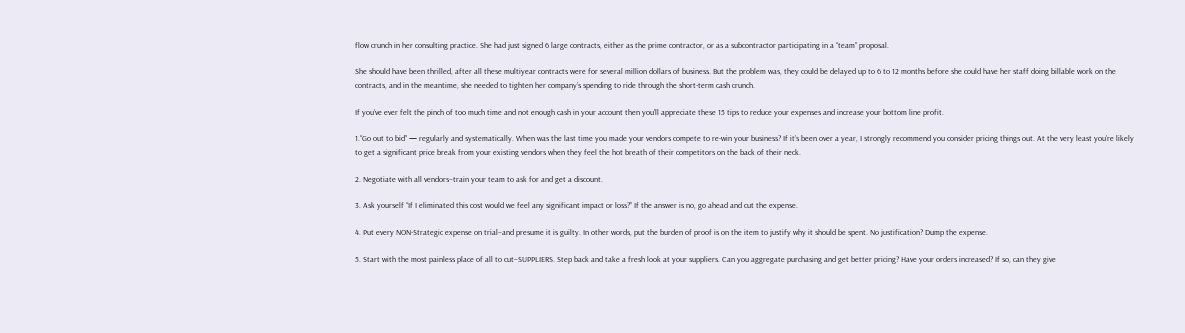flow crunch in her consulting practice. She had just signed 6 large contracts, either as the prime contractor, or as a subcontractor participating in a “team” proposal.

She should have been thrilled, after all these multiyear contracts were for several million dollars of business. But the problem was, they could be delayed up to 6 to 12 months before she could have her staff doing billable work on the contracts, and in the meantime, she needed to tighten her company’s spending to ride through the short-term cash crunch.

If you’ve ever felt the pinch of too much time and not enough cash in your account then you’ll appreciate these 15 tips to reduce your expenses and increase your bottom line profit.

1.“Go out to bid” — regularly and systematically. When was the last time you made your vendors compete to re-win your business? If it’s been over a year, I strongly recommend you consider pricing things out. At the very least you’re likely to get a significant price break from your existing vendors when they feel the hot breath of their competitors on the back of their neck.

2. Negotiate with all vendors–train your team to ask for and get a discount.

3. Ask yourself “If I eliminated this cost would we feel any significant impact or loss?” If the answer is no, go ahead and cut the expense.

4. Put every NON-Strategic expense on trial–and presume it is guilty. In other words, put the burden of proof is on the item to justify why it should be spent. No justification? Dump the expense.

5. Start with the most painless place of all to cut–SUPPLIERS. Step back and take a fresh look at your suppliers. Can you aggregate purchasing and get better pricing? Have your orders increased? If so, can they give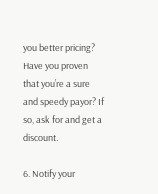you better pricing? Have you proven that you’re a sure and speedy payor? If so, ask for and get a discount.

6. Notify your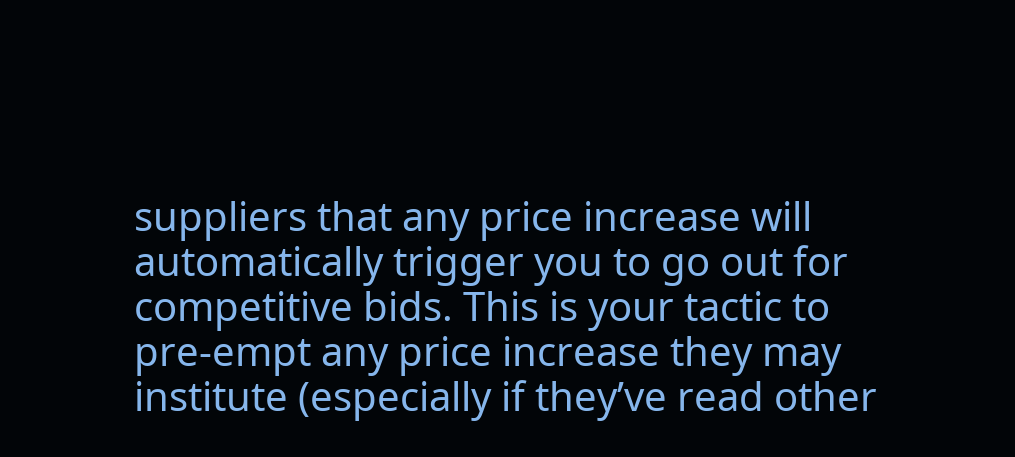suppliers that any price increase will automatically trigger you to go out for competitive bids. This is your tactic to pre-empt any price increase they may institute (especially if they’ve read other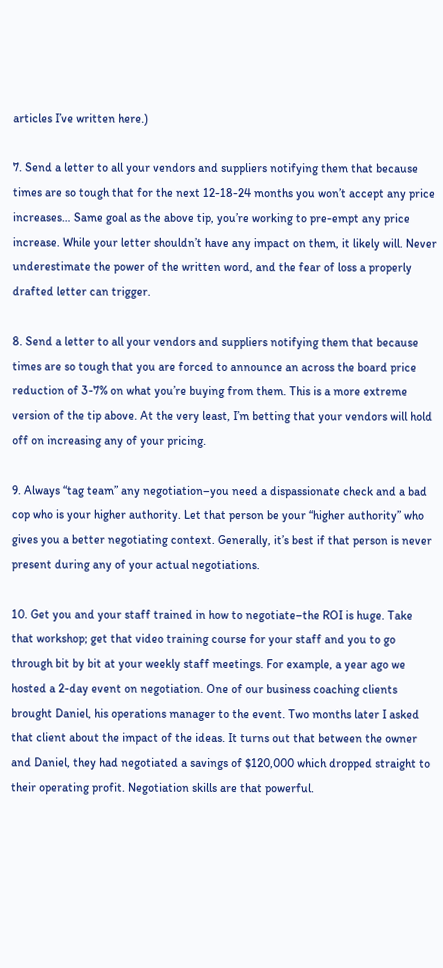articles I’ve written here.)

7. Send a letter to all your vendors and suppliers notifying them that because times are so tough that for the next 12-18-24 months you won’t accept any price increases… Same goal as the above tip, you’re working to pre-empt any price increase. While your letter shouldn’t have any impact on them, it likely will. Never underestimate the power of the written word, and the fear of loss a properly drafted letter can trigger.

8. Send a letter to all your vendors and suppliers notifying them that because times are so tough that you are forced to announce an across the board price reduction of 3-7% on what you’re buying from them. This is a more extreme version of the tip above. At the very least, I’m betting that your vendors will hold off on increasing any of your pricing.

9. Always “tag team” any negotiation–you need a dispassionate check and a bad cop who is your higher authority. Let that person be your “higher authority” who gives you a better negotiating context. Generally, it’s best if that person is never present during any of your actual negotiations.

10. Get you and your staff trained in how to negotiate–the ROI is huge. Take that workshop; get that video training course for your staff and you to go through bit by bit at your weekly staff meetings. For example, a year ago we hosted a 2-day event on negotiation. One of our business coaching clients brought Daniel, his operations manager to the event. Two months later I asked that client about the impact of the ideas. It turns out that between the owner and Daniel, they had negotiated a savings of $120,000 which dropped straight to their operating profit. Negotiation skills are that powerful.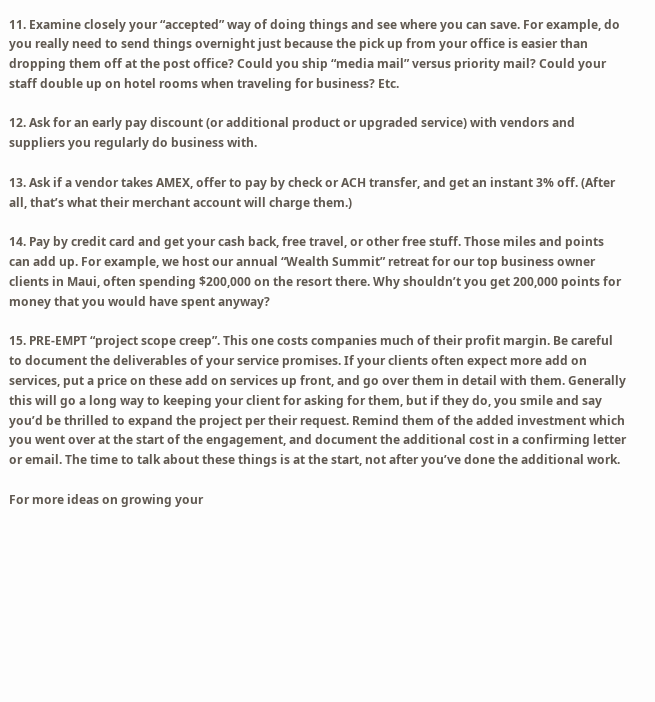11. Examine closely your “accepted” way of doing things and see where you can save. For example, do you really need to send things overnight just because the pick up from your office is easier than dropping them off at the post office? Could you ship “media mail” versus priority mail? Could your staff double up on hotel rooms when traveling for business? Etc.

12. Ask for an early pay discount (or additional product or upgraded service) with vendors and suppliers you regularly do business with.

13. Ask if a vendor takes AMEX, offer to pay by check or ACH transfer, and get an instant 3% off. (After all, that’s what their merchant account will charge them.)

14. Pay by credit card and get your cash back, free travel, or other free stuff. Those miles and points can add up. For example, we host our annual “Wealth Summit” retreat for our top business owner clients in Maui, often spending $200,000 on the resort there. Why shouldn’t you get 200,000 points for money that you would have spent anyway?

15. PRE-EMPT “project scope creep”. This one costs companies much of their profit margin. Be careful to document the deliverables of your service promises. If your clients often expect more add on services, put a price on these add on services up front, and go over them in detail with them. Generally this will go a long way to keeping your client for asking for them, but if they do, you smile and say you’d be thrilled to expand the project per their request. Remind them of the added investment which you went over at the start of the engagement, and document the additional cost in a confirming letter or email. The time to talk about these things is at the start, not after you’ve done the additional work.

For more ideas on growing your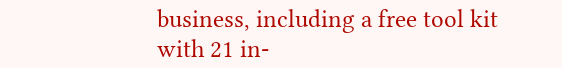business, including a free tool kit with 21 in-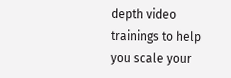depth video trainings to help you scale your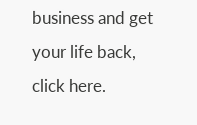business and get your life back, click here.